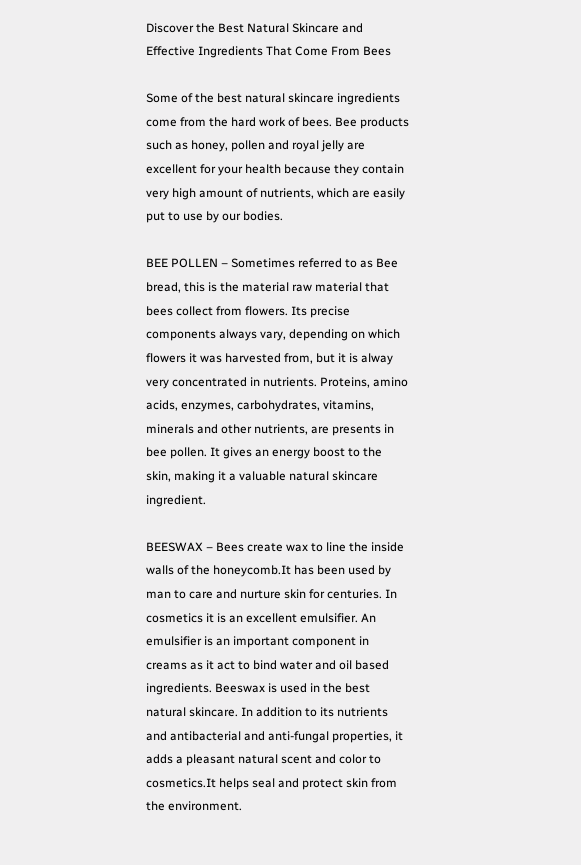Discover the Best Natural Skincare and Effective Ingredients That Come From Bees

Some of the best natural skincare ingredients come from the hard work of bees. Bee products such as honey, pollen and royal jelly are excellent for your health because they contain very high amount of nutrients, which are easily put to use by our bodies.

BEE POLLEN – Sometimes referred to as Bee bread, this is the material raw material that bees collect from flowers. Its precise components always vary, depending on which flowers it was harvested from, but it is alway very concentrated in nutrients. Proteins, amino acids, enzymes, carbohydrates, vitamins, minerals and other nutrients, are presents in bee pollen. It gives an energy boost to the skin, making it a valuable natural skincare ingredient.

BEESWAX – Bees create wax to line the inside walls of the honeycomb.It has been used by man to care and nurture skin for centuries. In cosmetics it is an excellent emulsifier. An emulsifier is an important component in creams as it act to bind water and oil based ingredients. Beeswax is used in the best natural skincare. In addition to its nutrients and antibacterial and anti-fungal properties, it adds a pleasant natural scent and color to cosmetics.It helps seal and protect skin from the environment.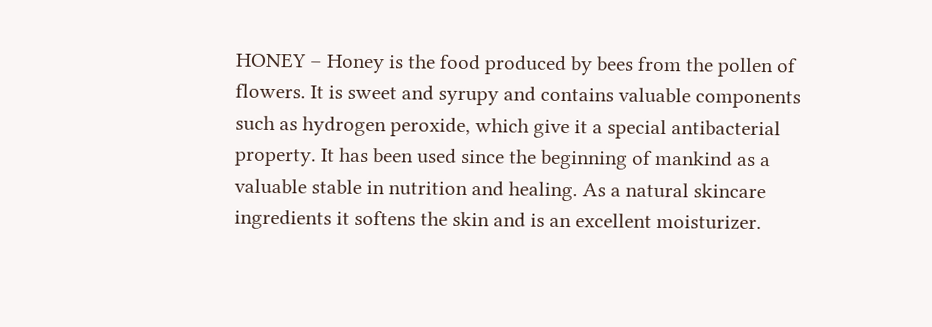HONEY – Honey is the food produced by bees from the pollen of flowers. It is sweet and syrupy and contains valuable components such as hydrogen peroxide, which give it a special antibacterial property. It has been used since the beginning of mankind as a valuable stable in nutrition and healing. As a natural skincare ingredients it softens the skin and is an excellent moisturizer.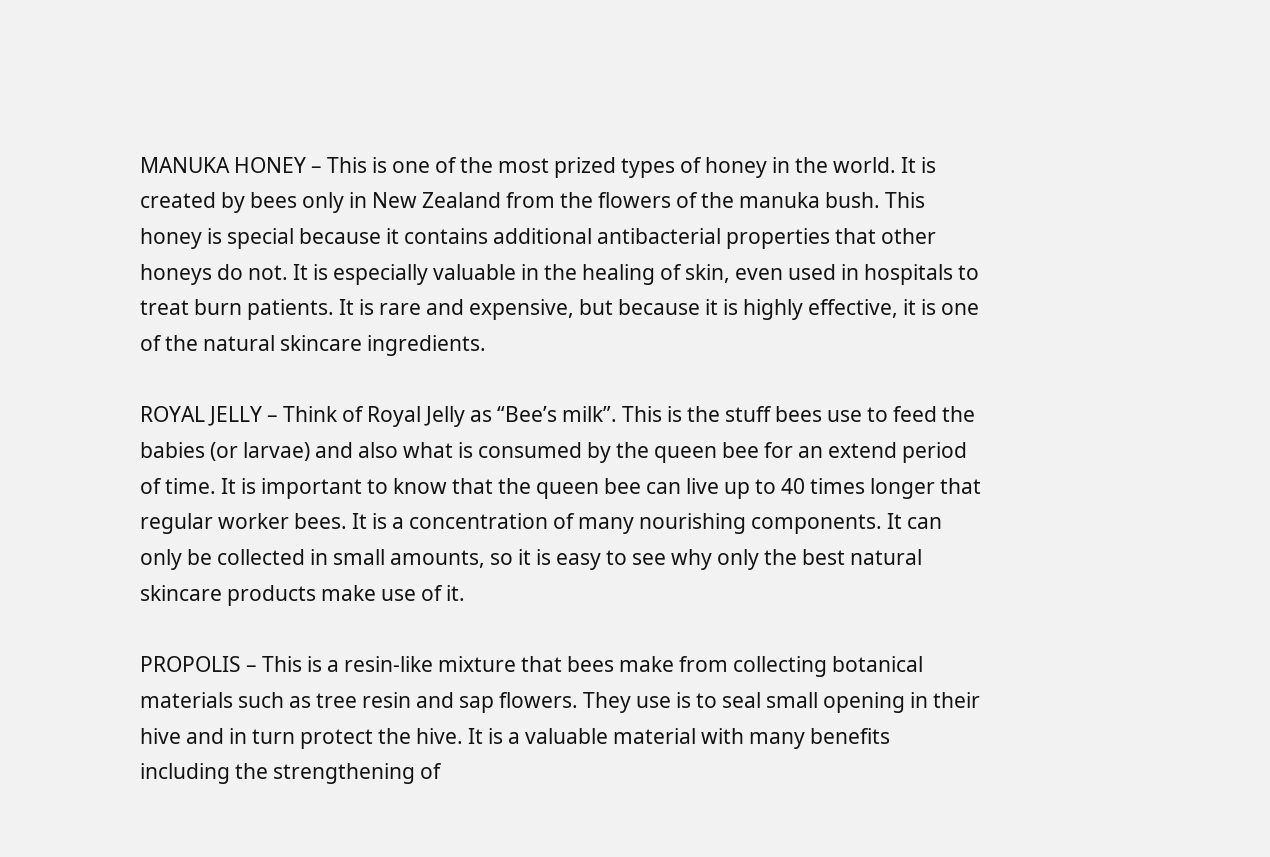MANUKA HONEY – This is one of the most prized types of honey in the world. It is created by bees only in New Zealand from the flowers of the manuka bush. This honey is special because it contains additional antibacterial properties that other honeys do not. It is especially valuable in the healing of skin, even used in hospitals to treat burn patients. It is rare and expensive, but because it is highly effective, it is one of the natural skincare ingredients.

ROYAL JELLY – Think of Royal Jelly as “Bee’s milk”. This is the stuff bees use to feed the babies (or larvae) and also what is consumed by the queen bee for an extend period of time. It is important to know that the queen bee can live up to 40 times longer that regular worker bees. It is a concentration of many nourishing components. It can only be collected in small amounts, so it is easy to see why only the best natural skincare products make use of it.

PROPOLIS – This is a resin-like mixture that bees make from collecting botanical materials such as tree resin and sap flowers. They use is to seal small opening in their hive and in turn protect the hive. It is a valuable material with many benefits including the strengthening of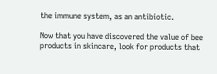the immune system, as an antibiotic.

Now that you have discovered the value of bee products in skincare, look for products that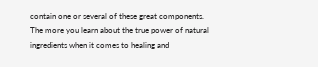contain one or several of these great components. The more you learn about the true power of natural ingredients when it comes to healing and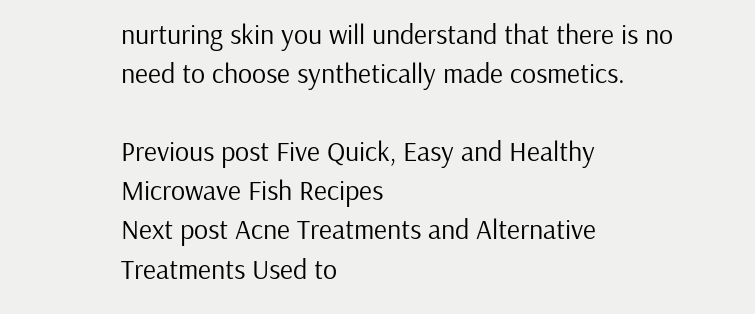nurturing skin you will understand that there is no need to choose synthetically made cosmetics.

Previous post Five Quick, Easy and Healthy Microwave Fish Recipes
Next post Acne Treatments and Alternative Treatments Used to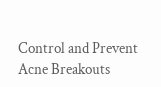Control and Prevent Acne Breakouts